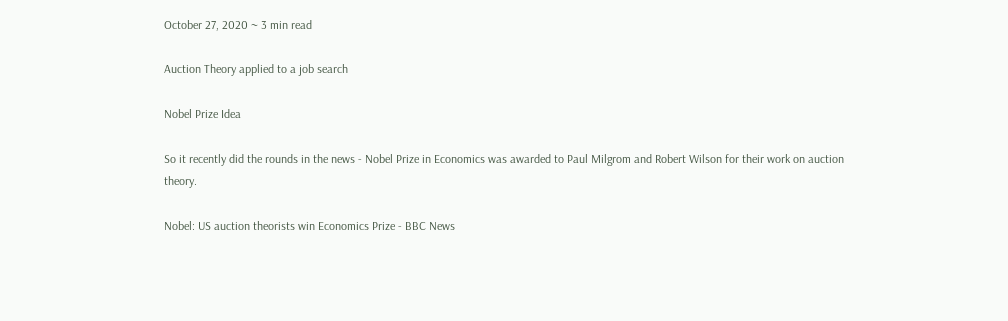October 27, 2020 ~ 3 min read

Auction Theory applied to a job search

Nobel Prize Idea

So it recently did the rounds in the news - Nobel Prize in Economics was awarded to Paul Milgrom and Robert Wilson for their work on auction theory.

Nobel: US auction theorists win Economics Prize - BBC News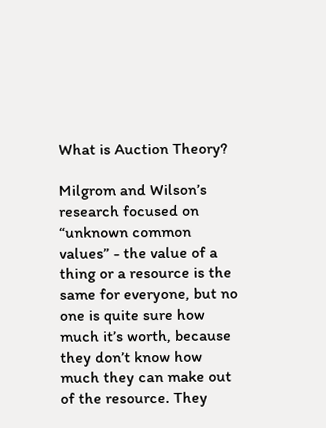What is Auction Theory?

Milgrom and Wilson’s research focused on “unknown common values” - the value of a thing or a resource is the same for everyone, but no one is quite sure how much it’s worth, because they don’t know how much they can make out of the resource. They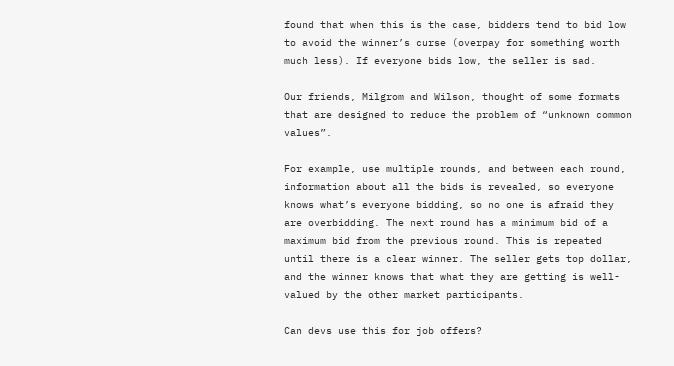found that when this is the case, bidders tend to bid low to avoid the winner’s curse (overpay for something worth much less). If everyone bids low, the seller is sad.

Our friends, Milgrom and Wilson, thought of some formats that are designed to reduce the problem of “unknown common values”.

For example, use multiple rounds, and between each round, information about all the bids is revealed, so everyone knows what’s everyone bidding, so no one is afraid they are overbidding. The next round has a minimum bid of a maximum bid from the previous round. This is repeated until there is a clear winner. The seller gets top dollar, and the winner knows that what they are getting is well-valued by the other market participants.

Can devs use this for job offers?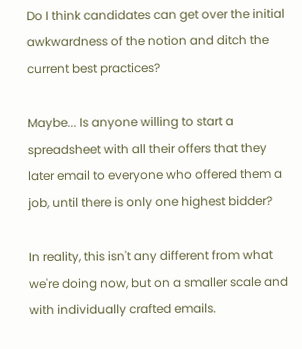Do I think candidates can get over the initial awkwardness of the notion and ditch the current best practices?

Maybe... Is anyone willing to start a spreadsheet with all their offers that they later email to everyone who offered them a job, until there is only one highest bidder?

In reality, this isn't any different from what we're doing now, but on a smaller scale and with individually crafted emails.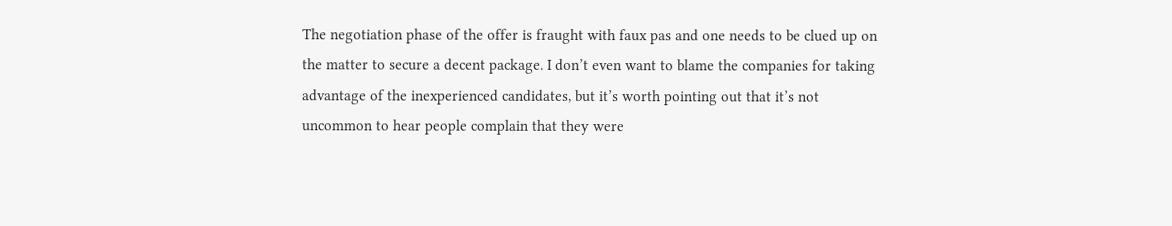The negotiation phase of the offer is fraught with faux pas and one needs to be clued up on the matter to secure a decent package. I don’t even want to blame the companies for taking advantage of the inexperienced candidates, but it’s worth pointing out that it’s not uncommon to hear people complain that they were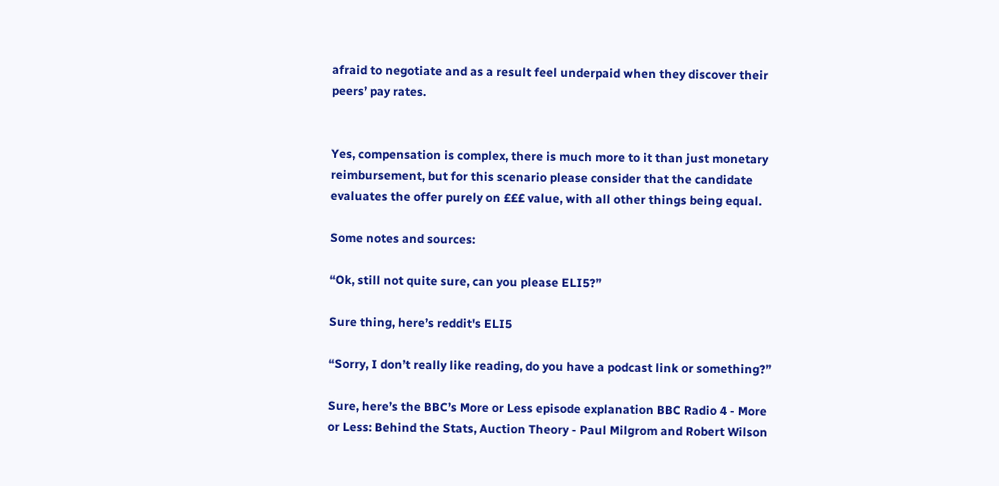afraid to negotiate and as a result feel underpaid when they discover their peers’ pay rates.


Yes, compensation is complex, there is much more to it than just monetary reimbursement, but for this scenario please consider that the candidate evaluates the offer purely on £££ value, with all other things being equal.

Some notes and sources:

“Ok, still not quite sure, can you please ELI5?”

Sure thing, here’s reddit's ELI5

“Sorry, I don’t really like reading, do you have a podcast link or something?”

Sure, here’s the BBC’s More or Less episode explanation BBC Radio 4 - More or Less: Behind the Stats, Auction Theory - Paul Milgrom and Robert Wilson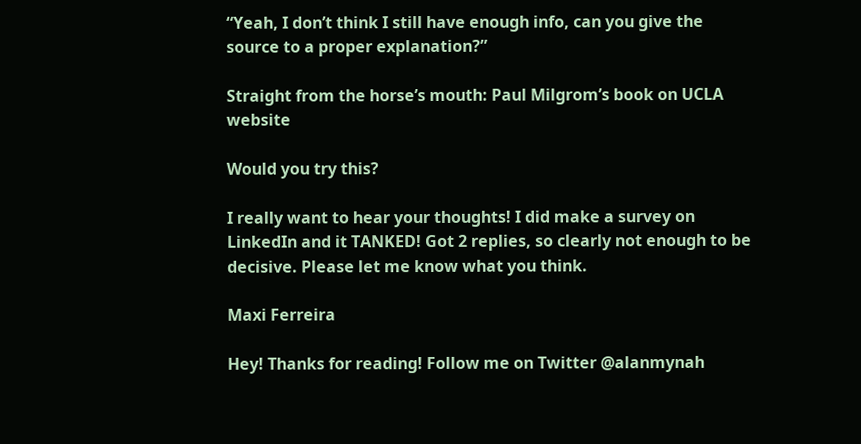“Yeah, I don’t think I still have enough info, can you give the source to a proper explanation?”

Straight from the horse’s mouth: Paul Milgrom’s book on UCLA website

Would you try this?

I really want to hear your thoughts! I did make a survey on LinkedIn and it TANKED! Got 2 replies, so clearly not enough to be decisive. Please let me know what you think.

Maxi Ferreira

Hey! Thanks for reading! Follow me on Twitter @alanmynah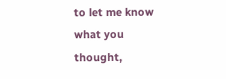to let me know what you thought,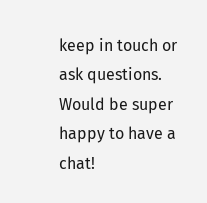keep in touch or ask questions. Would be super happy to have a chat!